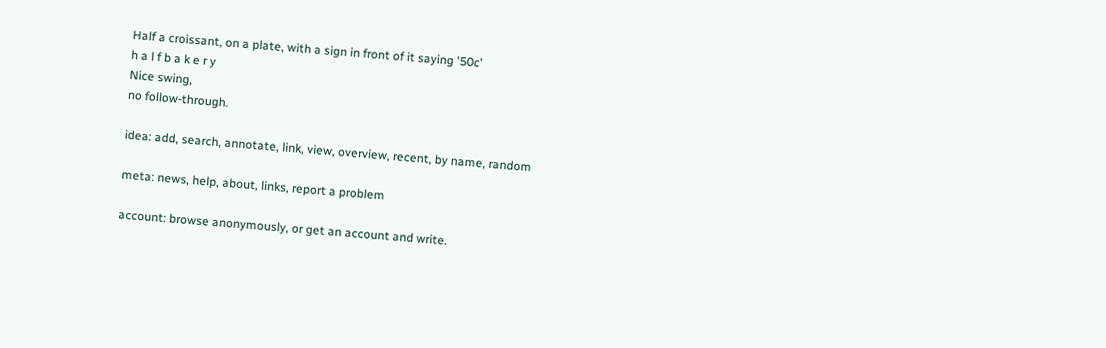Half a croissant, on a plate, with a sign in front of it saying '50c'
h a l f b a k e r y
Nice swing,
no follow-through.

idea: add, search, annotate, link, view, overview, recent, by name, random

meta: news, help, about, links, report a problem

account: browse anonymously, or get an account and write.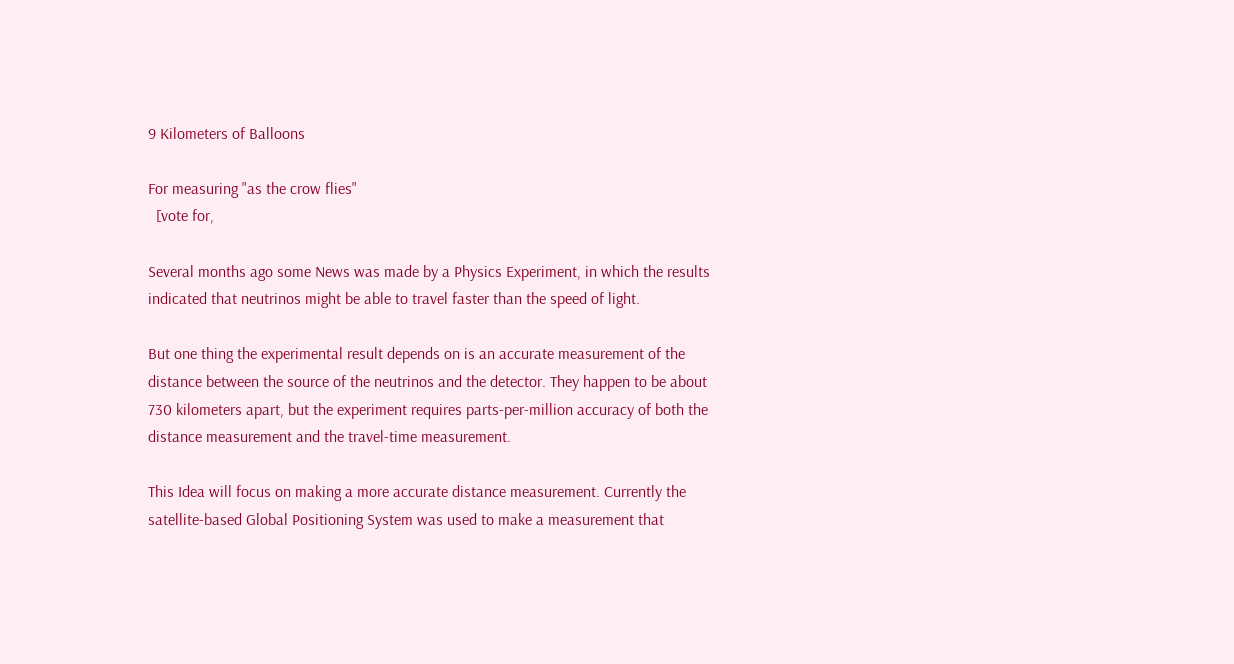9 Kilometers of Balloons

For measuring "as the crow flies"
  [vote for,

Several months ago some News was made by a Physics Experiment, in which the results indicated that neutrinos might be able to travel faster than the speed of light.

But one thing the experimental result depends on is an accurate measurement of the distance between the source of the neutrinos and the detector. They happen to be about 730 kilometers apart, but the experiment requires parts-per-million accuracy of both the distance measurement and the travel-time measurement.

This Idea will focus on making a more accurate distance measurement. Currently the satellite-based Global Positioning System was used to make a measurement that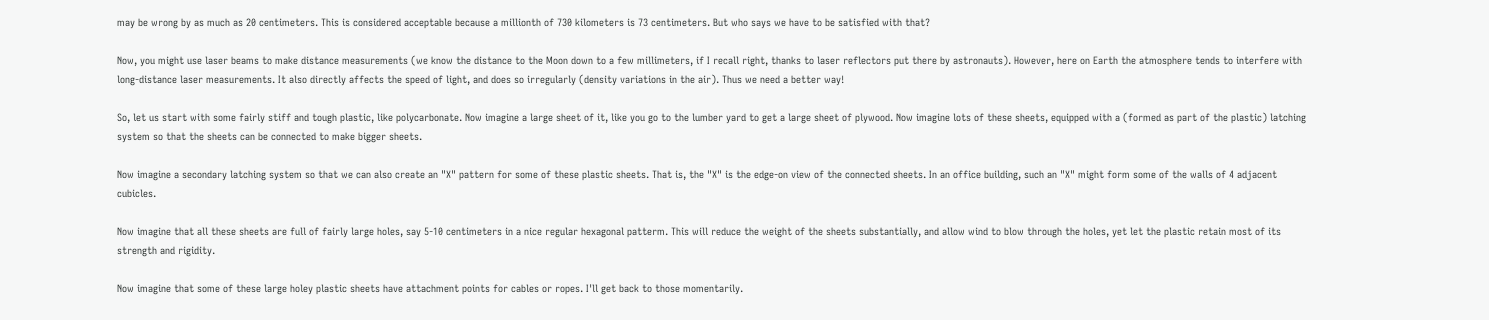may be wrong by as much as 20 centimeters. This is considered acceptable because a millionth of 730 kilometers is 73 centimeters. But who says we have to be satisfied with that?

Now, you might use laser beams to make distance measurements (we know the distance to the Moon down to a few millimeters, if I recall right, thanks to laser reflectors put there by astronauts). However, here on Earth the atmosphere tends to interfere with long-distance laser measurements. It also directly affects the speed of light, and does so irregularly (density variations in the air). Thus we need a better way!

So, let us start with some fairly stiff and tough plastic, like polycarbonate. Now imagine a large sheet of it, like you go to the lumber yard to get a large sheet of plywood. Now imagine lots of these sheets, equipped with a (formed as part of the plastic) latching system so that the sheets can be connected to make bigger sheets.

Now imagine a secondary latching system so that we can also create an "X" pattern for some of these plastic sheets. That is, the "X" is the edge-on view of the connected sheets. In an office building, such an "X" might form some of the walls of 4 adjacent cubicles.

Now imagine that all these sheets are full of fairly large holes, say 5-10 centimeters in a nice regular hexagonal patterm. This will reduce the weight of the sheets substantially, and allow wind to blow through the holes, yet let the plastic retain most of its strength and rigidity.

Now imagine that some of these large holey plastic sheets have attachment points for cables or ropes. I'll get back to those momentarily.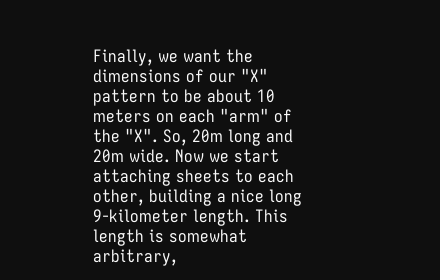Finally, we want the dimensions of our "X" pattern to be about 10 meters on each "arm" of the "X". So, 20m long and 20m wide. Now we start attaching sheets to each other, building a nice long 9-kilometer length. This length is somewhat arbitrary,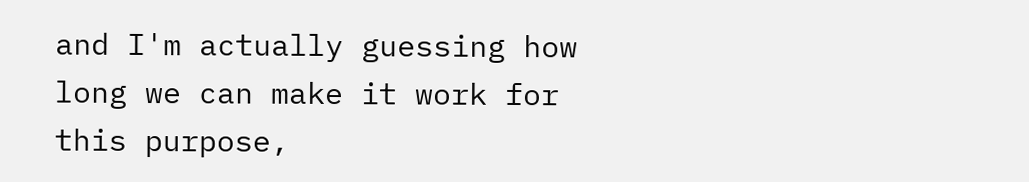and I'm actually guessing how long we can make it work for this purpose,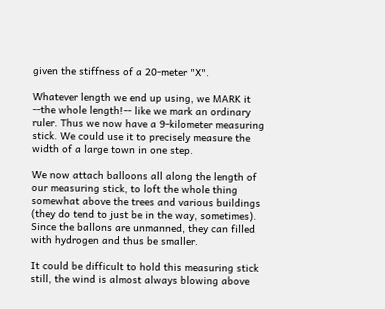given the stiffness of a 20-meter "X".

Whatever length we end up using, we MARK it --the whole length!-- like we mark an ordinary ruler. Thus we now have a 9-kilometer measuring stick. We could use it to precisely measure the width of a large town in one step.

We now attach balloons all along the length of our measuring stick, to loft the whole thing somewhat above the trees and various buildings (they do tend to just be in the way, sometimes). Since the ballons are unmanned, they can filled with hydrogen and thus be smaller.

It could be difficult to hold this measuring stick still, the wind is almost always blowing above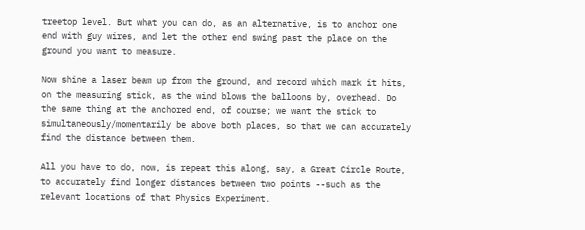treetop level. But what you can do, as an alternative, is to anchor one end with guy wires, and let the other end swing past the place on the ground you want to measure.

Now shine a laser beam up from the ground, and record which mark it hits, on the measuring stick, as the wind blows the balloons by, overhead. Do the same thing at the anchored end, of course; we want the stick to simultaneously/momentarily be above both places, so that we can accurately find the distance between them.

All you have to do, now, is repeat this along, say, a Great Circle Route, to accurately find longer distances between two points --such as the relevant locations of that Physics Experiment.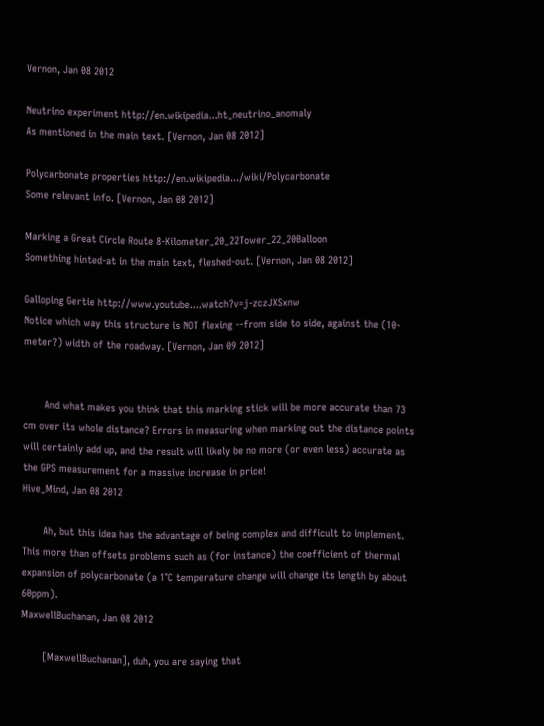Vernon, Jan 08 2012

Neutrino experiment http://en.wikipedia...ht_neutrino_anomaly
As mentioned in the main text. [Vernon, Jan 08 2012]

Polycarbonate properties http://en.wikipedia.../wiki/Polycarbonate
Some relevant info. [Vernon, Jan 08 2012]

Marking a Great Circle Route 8-Kilometer_20_22Tower_22_20Balloon
Something hinted-at in the main text, fleshed-out. [Vernon, Jan 08 2012]

Galloping Gertie http://www.youtube....watch?v=j-zczJXSxnw
Notice which way this structure is NOT flexing --from side to side, against the (10-meter?) width of the roadway. [Vernon, Jan 09 2012]


       And what makes you think that this marking stick will be more accurate than 73 cm over its whole distance? Errors in measuring when marking out the distance points will certainly add up, and the result will likely be no more (or even less) accurate as the GPS measurement for a massive increase in price!
Hive_Mind, Jan 08 2012

       Ah, but this idea has the advantage of being complex and difficult to implement. This more than offsets problems such as (for instance) the coefficient of thermal expansion of polycarbonate (a 1°C temperature change will change its length by about 60ppm).
MaxwellBuchanan, Jan 08 2012

       [MaxwellBuchanan], duh, you are saying that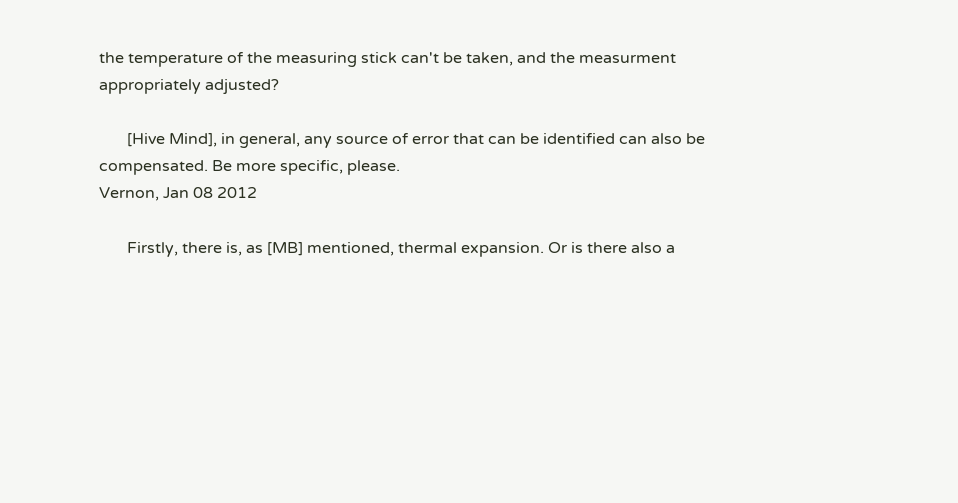the temperature of the measuring stick can't be taken, and the measurment appropriately adjusted?

       [Hive Mind], in general, any source of error that can be identified can also be compensated. Be more specific, please.
Vernon, Jan 08 2012

       Firstly, there is, as [MB] mentioned, thermal expansion. Or is there also a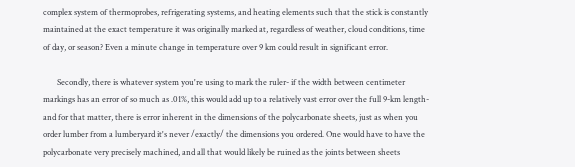complex system of thermoprobes, refrigerating systems, and heating elements such that the stick is constantly maintained at the exact temperature it was originally marked at, regardless of weather, cloud conditions, time of day, or season? Even a minute change in temperature over 9 km could result in significant error.

       Secondly, there is whatever system you're using to mark the ruler- if the width between centimeter markings has an error of so much as .01%, this would add up to a relatively vast error over the full 9-km length- and for that matter, there is error inherent in the dimensions of the polycarbonate sheets, just as when you order lumber from a lumberyard it's never /exactly/ the dimensions you ordered. One would have to have the polycarbonate very precisely machined, and all that would likely be ruined as the joints between sheets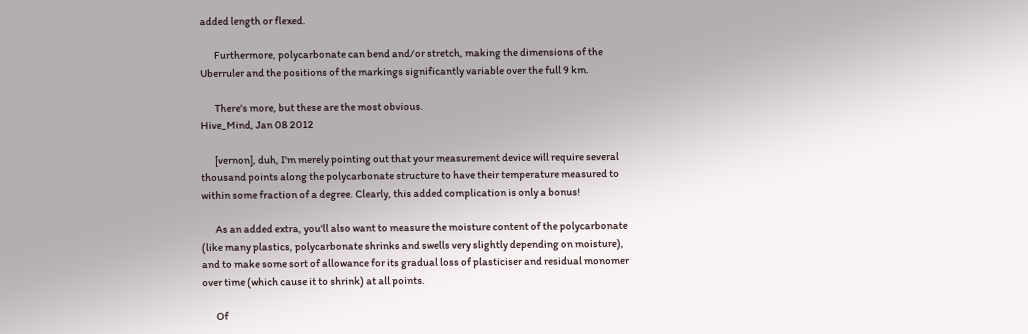added length or flexed.

       Furthermore, polycarbonate can bend and/or stretch, making the dimensions of the Uberruler and the positions of the markings significantly variable over the full 9 km.

       There's more, but these are the most obvious.
Hive_Mind, Jan 08 2012

       [vernon], duh, I'm merely pointing out that your measurement device will require several thousand points along the polycarbonate structure to have their temperature measured to within some fraction of a degree. Clearly, this added complication is only a bonus!

       As an added extra, you'll also want to measure the moisture content of the polycarbonate (like many plastics, polycarbonate shrinks and swells very slightly depending on moisture), and to make some sort of allowance for its gradual loss of plasticiser and residual monomer over time (which cause it to shrink) at all points.

       Of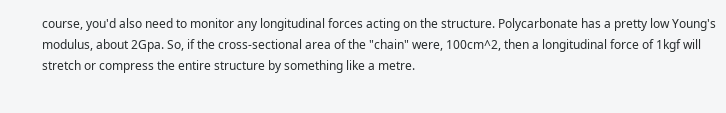course, you'd also need to monitor any longitudinal forces acting on the structure. Polycarbonate has a pretty low Young's modulus, about 2Gpa. So, if the cross-sectional area of the "chain" were, 100cm^2, then a longitudinal force of 1kgf will stretch or compress the entire structure by something like a metre.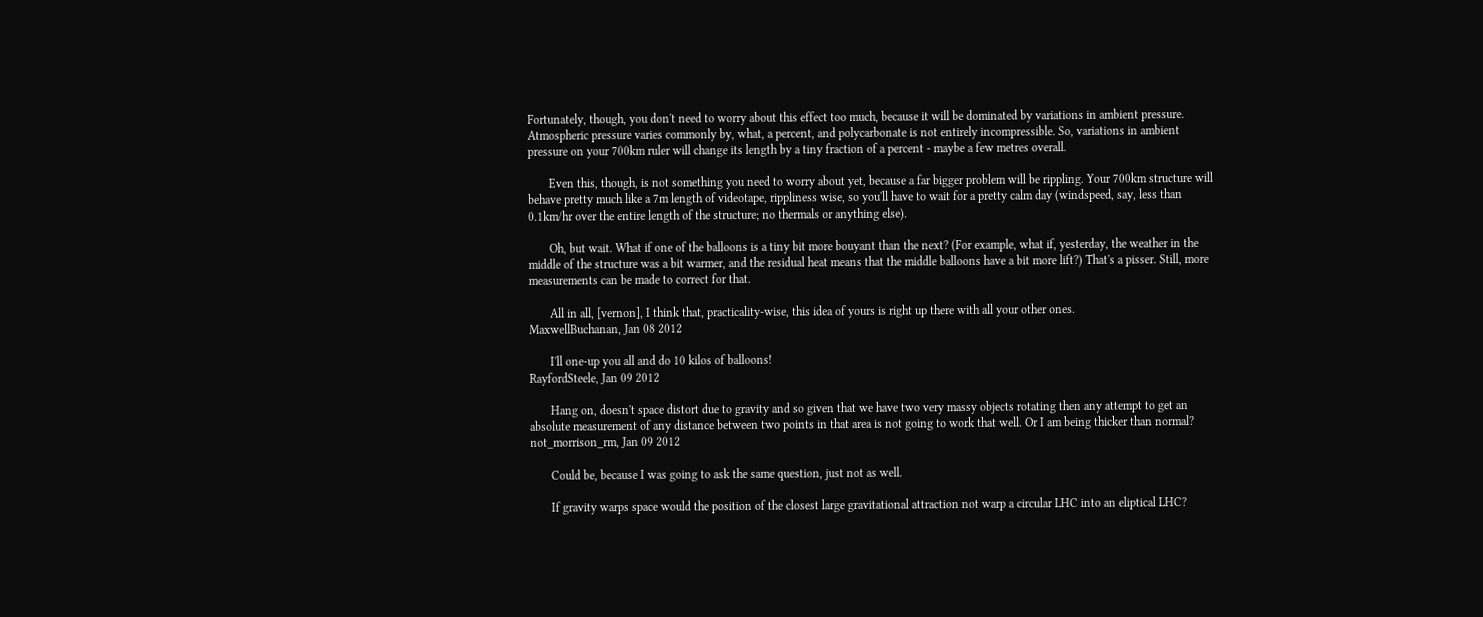Fortunately, though, you don't need to worry about this effect too much, because it will be dominated by variations in ambient pressure. Atmospheric pressure varies commonly by, what, a percent, and polycarbonate is not entirely incompressible. So, variations in ambient pressure on your 700km ruler will change its length by a tiny fraction of a percent - maybe a few metres overall.

       Even this, though, is not something you need to worry about yet, because a far bigger problem will be rippling. Your 700km structure will behave pretty much like a 7m length of videotape, rippliness wise, so you'll have to wait for a pretty calm day (windspeed, say, less than 0.1km/hr over the entire length of the structure; no thermals or anything else).

       Oh, but wait. What if one of the balloons is a tiny bit more bouyant than the next? (For example, what if, yesterday, the weather in the middle of the structure was a bit warmer, and the residual heat means that the middle balloons have a bit more lift?) That's a pisser. Still, more measurements can be made to correct for that.

       All in all, [vernon], I think that, practicality-wise, this idea of yours is right up there with all your other ones.
MaxwellBuchanan, Jan 08 2012

       I'll one-up you all and do 10 kilos of balloons!
RayfordSteele, Jan 09 2012

       Hang on, doesn't space distort due to gravity and so given that we have two very massy objects rotating then any attempt to get an absolute measurement of any distance between two points in that area is not going to work that well. Or I am being thicker than normal?
not_morrison_rm, Jan 09 2012

       Could be, because I was going to ask the same question, just not as well.

       If gravity warps space would the position of the closest large gravitational attraction not warp a circular LHC into an eliptical LHC?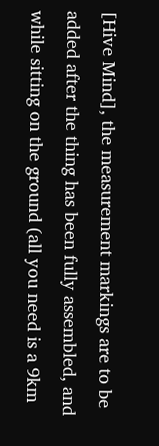[Hive Mind], the measurement markings are to be added after the thing has been fully assembled, and while sitting on the ground (all you need is a 9km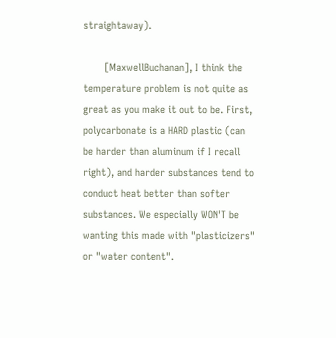straightaway).

       [MaxwellBuchanan], I think the temperature problem is not quite as great as you make it out to be. First, polycarbonate is a HARD plastic (can be harder than aluminum if I recall right), and harder substances tend to conduct heat better than softer substances. We especially WON'T be wanting this made with "plasticizers" or "water content".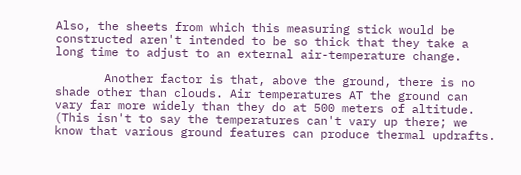Also, the sheets from which this measuring stick would be constructed aren't intended to be so thick that they take a long time to adjust to an external air-temperature change.

       Another factor is that, above the ground, there is no shade other than clouds. Air temperatures AT the ground can vary far more widely than they do at 500 meters of altitude. (This isn't to say the temperatures can't vary up there; we know that various ground features can produce thermal updrafts.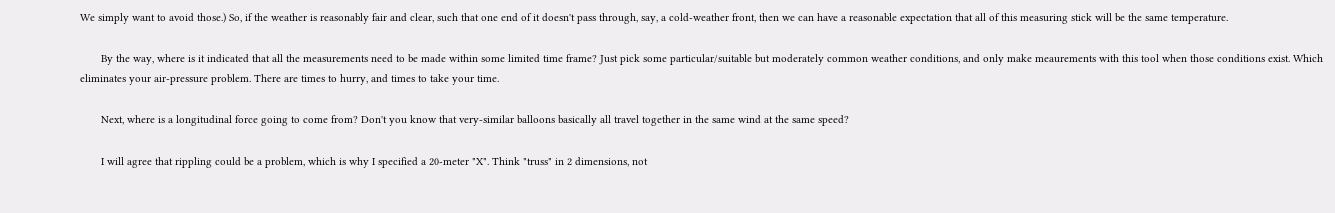We simply want to avoid those.) So, if the weather is reasonably fair and clear, such that one end of it doesn't pass through, say, a cold-weather front, then we can have a reasonable expectation that all of this measuring stick will be the same temperature.

       By the way, where is it indicated that all the measurements need to be made within some limited time frame? Just pick some particular/suitable but moderately common weather conditions, and only make meaurements with this tool when those conditions exist. Which eliminates your air-pressure problem. There are times to hurry, and times to take your time.

       Next, where is a longitudinal force going to come from? Don't you know that very-similar balloons basically all travel together in the same wind at the same speed?

       I will agree that rippling could be a problem, which is why I specified a 20-meter "X". Think "truss" in 2 dimensions, not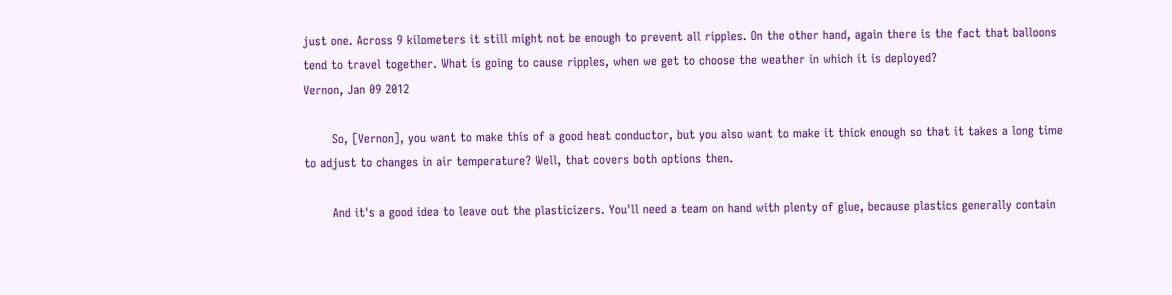just one. Across 9 kilometers it still might not be enough to prevent all ripples. On the other hand, again there is the fact that balloons tend to travel together. What is going to cause ripples, when we get to choose the weather in which it is deployed?
Vernon, Jan 09 2012

       So, [Vernon], you want to make this of a good heat conductor, but you also want to make it thick enough so that it takes a long time to adjust to changes in air temperature? Well, that covers both options then.

       And it's a good idea to leave out the plasticizers. You'll need a team on hand with plenty of glue, because plastics generally contain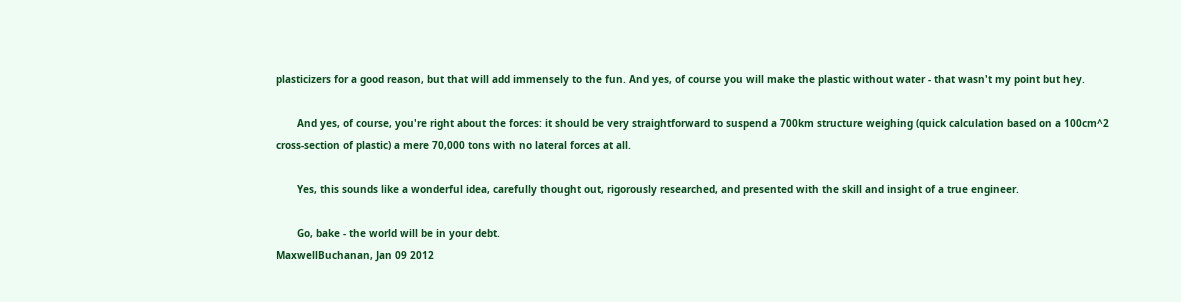plasticizers for a good reason, but that will add immensely to the fun. And yes, of course you will make the plastic without water - that wasn't my point but hey.

       And yes, of course, you're right about the forces: it should be very straightforward to suspend a 700km structure weighing (quick calculation based on a 100cm^2 cross-section of plastic) a mere 70,000 tons with no lateral forces at all.

       Yes, this sounds like a wonderful idea, carefully thought out, rigorously researched, and presented with the skill and insight of a true engineer.

       Go, bake - the world will be in your debt.
MaxwellBuchanan, Jan 09 2012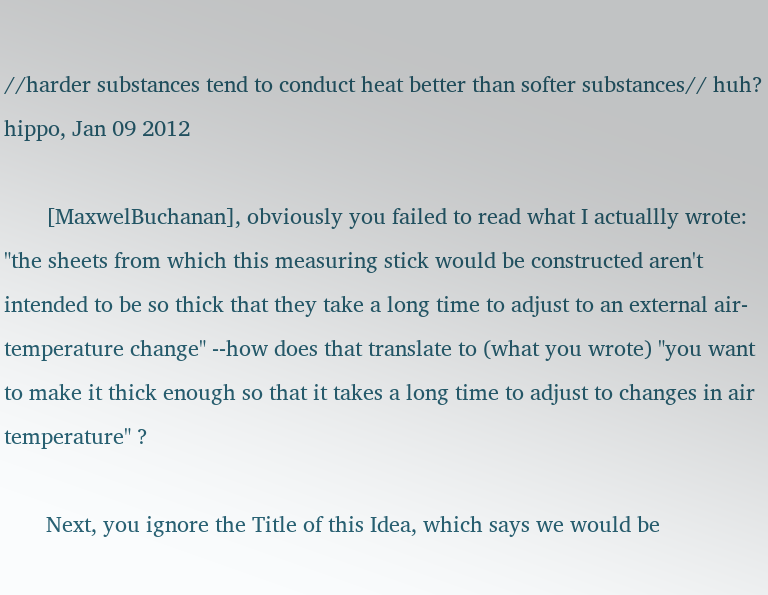//harder substances tend to conduct heat better than softer substances// huh?
hippo, Jan 09 2012

       [MaxwelBuchanan], obviously you failed to read what I actuallly wrote: "the sheets from which this measuring stick would be constructed aren't intended to be so thick that they take a long time to adjust to an external air-temperature change" --how does that translate to (what you wrote) "you want to make it thick enough so that it takes a long time to adjust to changes in air temperature" ?

       Next, you ignore the Title of this Idea, which says we would be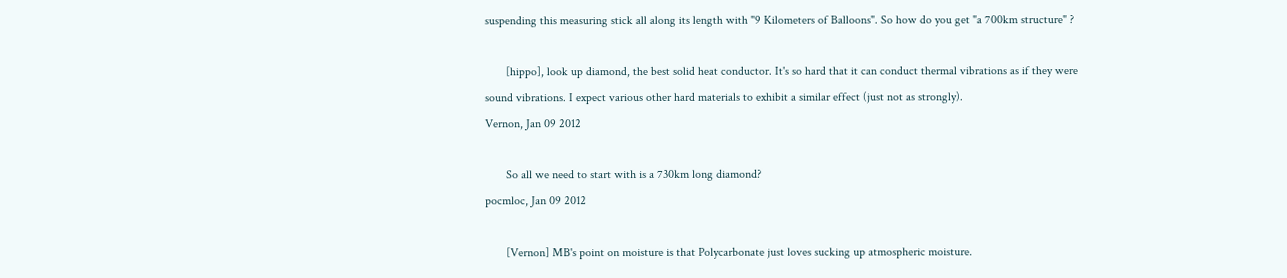suspending this measuring stick all along its length with "9 Kilometers of Balloons". So how do you get "a 700km structure" ?

       [hippo], look up diamond, the best solid heat conductor. It's so hard that it can conduct thermal vibrations as if they were sound vibrations. I expect various other hard materials to exhibit a similar effect (just not as strongly).
Vernon, Jan 09 2012

       So all we need to start with is a 730km long diamond?
pocmloc, Jan 09 2012

       [Vernon] MB's point on moisture is that Polycarbonate just loves sucking up atmospheric moisture.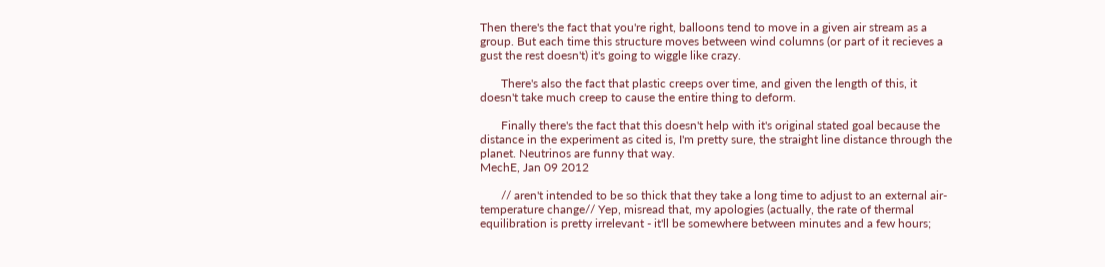Then there's the fact that you're right, balloons tend to move in a given air stream as a group. But each time this structure moves between wind columns (or part of it recieves a gust the rest doesn't) it's going to wiggle like crazy.

       There's also the fact that plastic creeps over time, and given the length of this, it doesn't take much creep to cause the entire thing to deform.

       Finally there's the fact that this doesn't help with it's original stated goal because the distance in the experiment as cited is, I'm pretty sure, the straight line distance through the planet. Neutrinos are funny that way.
MechE, Jan 09 2012

       // aren't intended to be so thick that they take a long time to adjust to an external air-temperature change// Yep, misread that, my apologies (actually, the rate of thermal equilibration is pretty irrelevant - it'll be somewhere between minutes and a few hours;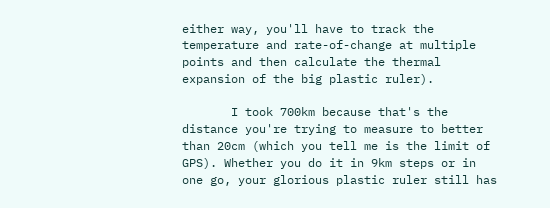either way, you'll have to track the temperature and rate-of-change at multiple points and then calculate the thermal expansion of the big plastic ruler).

       I took 700km because that's the distance you're trying to measure to better than 20cm (which you tell me is the limit of GPS). Whether you do it in 9km steps or in one go, your glorious plastic ruler still has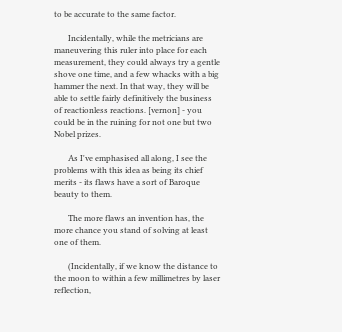to be accurate to the same factor.

       Incidentally, while the metricians are maneuvering this ruler into place for each measurement, they could always try a gentle shove one time, and a few whacks with a big hammer the next. In that way, they will be able to settle fairly definitively the business of reactionless reactions. [vernon] - you could be in the ruining for not one but two Nobel prizes.

       As I've emphasised all along, I see the problems with this idea as being its chief merits - its flaws have a sort of Baroque beauty to them.

       The more flaws an invention has, the more chance you stand of solving at least one of them.

       (Incidentally, if we know the distance to the moon to within a few millimetres by laser reflection,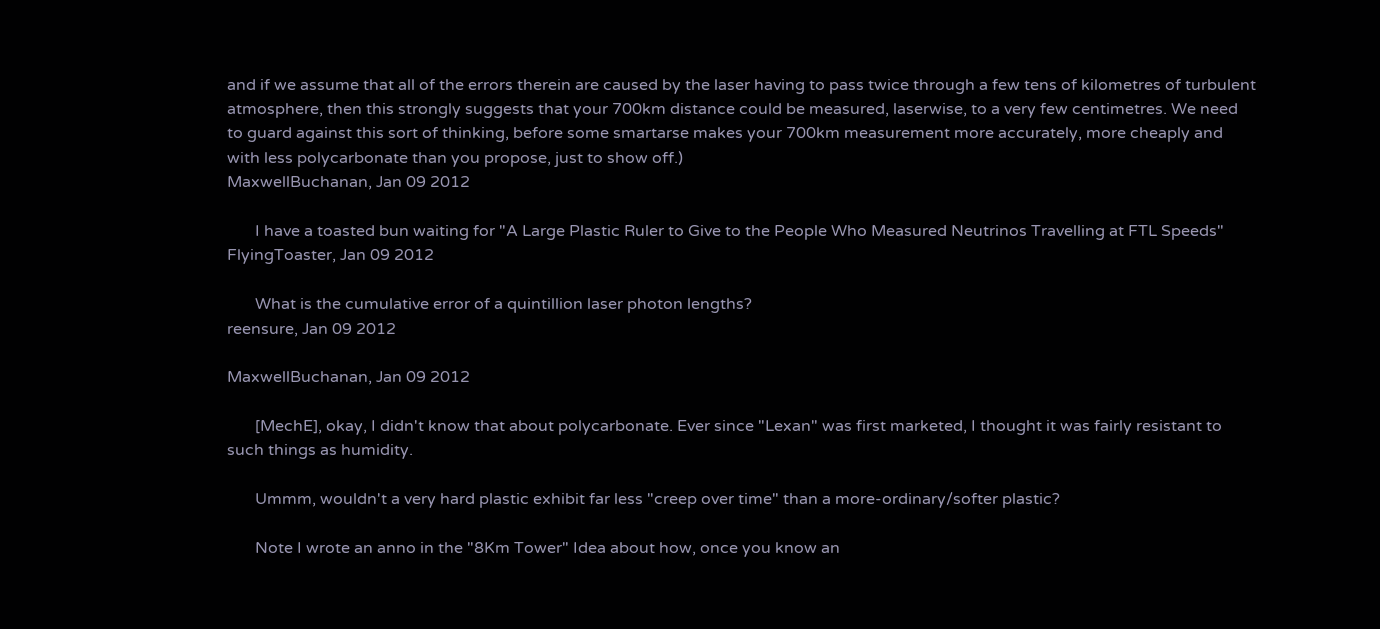and if we assume that all of the errors therein are caused by the laser having to pass twice through a few tens of kilometres of turbulent atmosphere, then this strongly suggests that your 700km distance could be measured, laserwise, to a very few centimetres. We need to guard against this sort of thinking, before some smartarse makes your 700km measurement more accurately, more cheaply and with less polycarbonate than you propose, just to show off.)
MaxwellBuchanan, Jan 09 2012

       I have a toasted bun waiting for "A Large Plastic Ruler to Give to the People Who Measured Neutrinos Travelling at FTL Speeds"
FlyingToaster, Jan 09 2012

       What is the cumulative error of a quintillion laser photon lengths?
reensure, Jan 09 2012

MaxwellBuchanan, Jan 09 2012

       [MechE], okay, I didn't know that about polycarbonate. Ever since "Lexan" was first marketed, I thought it was fairly resistant to such things as humidity.

       Ummm, wouldn't a very hard plastic exhibit far less "creep over time" than a more-ordinary/softer plastic?

       Note I wrote an anno in the "8Km Tower" Idea about how, once you know an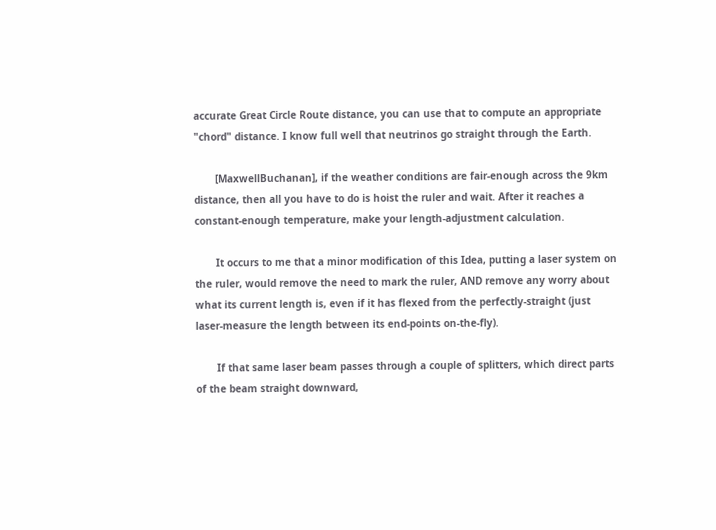accurate Great Circle Route distance, you can use that to compute an appropriate "chord" distance. I know full well that neutrinos go straight through the Earth.

       [MaxwellBuchanan], if the weather conditions are fair-enough across the 9km distance, then all you have to do is hoist the ruler and wait. After it reaches a constant-enough temperature, make your length-adjustment calculation.

       It occurs to me that a minor modification of this Idea, putting a laser system on the ruler, would remove the need to mark the ruler, AND remove any worry about what its current length is, even if it has flexed from the perfectly-straight (just laser-measure the length between its end-points on-the-fly).

       If that same laser beam passes through a couple of splitters, which direct parts of the beam straight downward,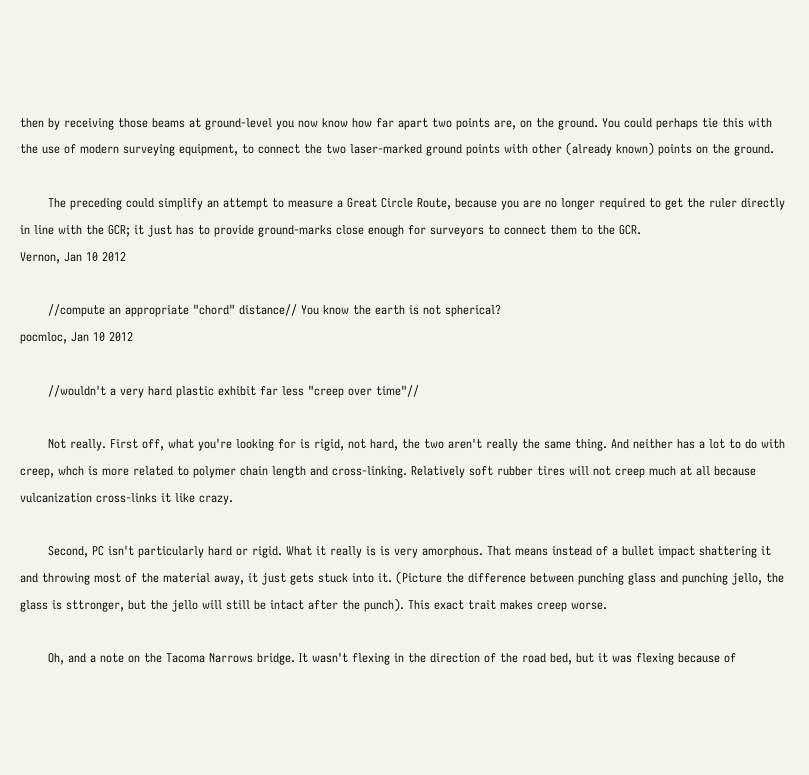then by receiving those beams at ground-level you now know how far apart two points are, on the ground. You could perhaps tie this with the use of modern surveying equipment, to connect the two laser-marked ground points with other (already known) points on the ground.

       The preceding could simplify an attempt to measure a Great Circle Route, because you are no longer required to get the ruler directly in line with the GCR; it just has to provide ground-marks close enough for surveyors to connect them to the GCR.
Vernon, Jan 10 2012

       //compute an appropriate "chord" distance// You know the earth is not spherical?
pocmloc, Jan 10 2012

       //wouldn't a very hard plastic exhibit far less "creep over time"//

       Not really. First off, what you're looking for is rigid, not hard, the two aren't really the same thing. And neither has a lot to do with creep, whch is more related to polymer chain length and cross-linking. Relatively soft rubber tires will not creep much at all because vulcanization cross-links it like crazy.

       Second, PC isn't particularly hard or rigid. What it really is is very amorphous. That means instead of a bullet impact shattering it and throwing most of the material away, it just gets stuck into it. (Picture the difference between punching glass and punching jello, the glass is sttronger, but the jello will still be intact after the punch). This exact trait makes creep worse.

       Oh, and a note on the Tacoma Narrows bridge. It wasn't flexing in the direction of the road bed, but it was flexing because of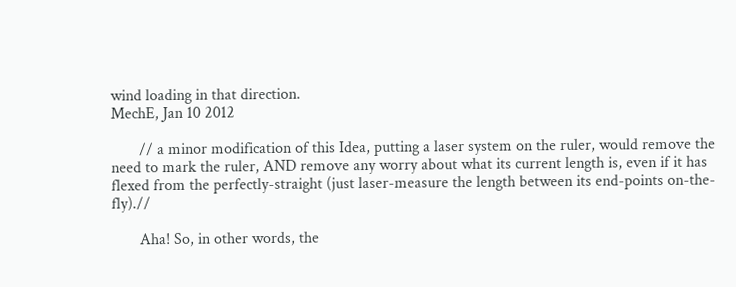wind loading in that direction.
MechE, Jan 10 2012

       // a minor modification of this Idea, putting a laser system on the ruler, would remove the need to mark the ruler, AND remove any worry about what its current length is, even if it has flexed from the perfectly-straight (just laser-measure the length between its end-points on-the-fly).//

       Aha! So, in other words, the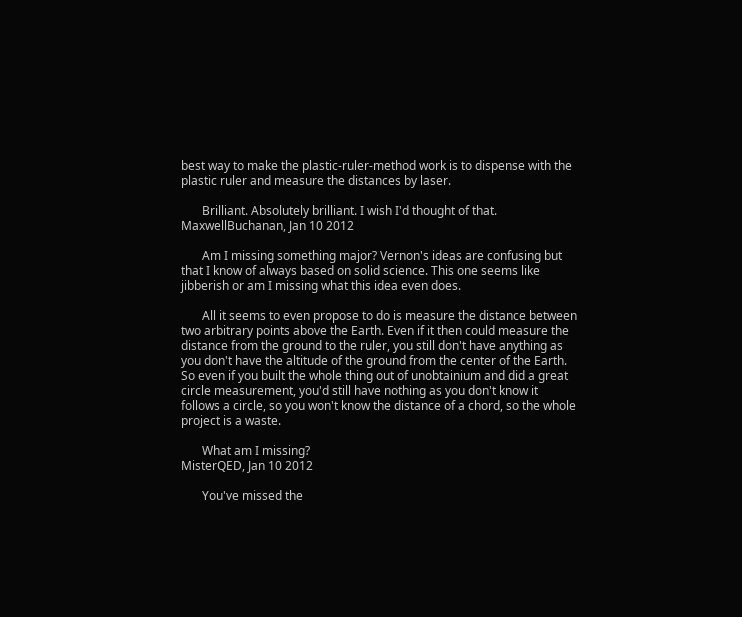best way to make the plastic-ruler-method work is to dispense with the plastic ruler and measure the distances by laser.

       Brilliant. Absolutely brilliant. I wish I'd thought of that.
MaxwellBuchanan, Jan 10 2012

       Am I missing something major? Vernon's ideas are confusing but that I know of always based on solid science. This one seems like jibberish or am I missing what this idea even does.

       All it seems to even propose to do is measure the distance between two arbitrary points above the Earth. Even if it then could measure the distance from the ground to the ruler, you still don't have anything as you don't have the altitude of the ground from the center of the Earth. So even if you built the whole thing out of unobtainium and did a great circle measurement, you'd still have nothing as you don't know it follows a circle, so you won't know the distance of a chord, so the whole project is a waste.

       What am I missing?
MisterQED, Jan 10 2012

       You've missed the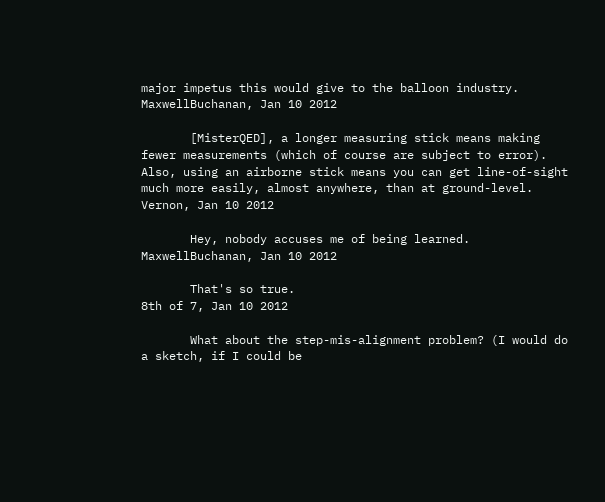major impetus this would give to the balloon industry.
MaxwellBuchanan, Jan 10 2012

       [MisterQED], a longer measuring stick means making fewer measurements (which of course are subject to error). Also, using an airborne stick means you can get line-of-sight much more easily, almost anywhere, than at ground-level.
Vernon, Jan 10 2012

       Hey, nobody accuses me of being learned.
MaxwellBuchanan, Jan 10 2012

       That's so true.
8th of 7, Jan 10 2012

       What about the step-mis-alignment problem? (I would do a sketch, if I could be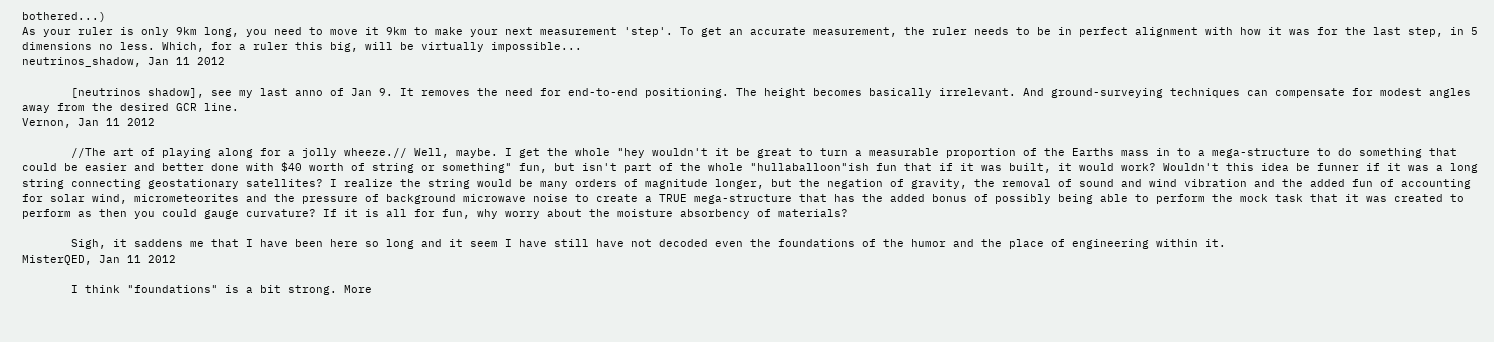bothered...)
As your ruler is only 9km long, you need to move it 9km to make your next measurement 'step'. To get an accurate measurement, the ruler needs to be in perfect alignment with how it was for the last step, in 5 dimensions no less. Which, for a ruler this big, will be virtually impossible...
neutrinos_shadow, Jan 11 2012

       [neutrinos shadow], see my last anno of Jan 9. It removes the need for end-to-end positioning. The height becomes basically irrelevant. And ground-surveying techniques can compensate for modest angles away from the desired GCR line.
Vernon, Jan 11 2012

       //The art of playing along for a jolly wheeze.// Well, maybe. I get the whole "hey wouldn't it be great to turn a measurable proportion of the Earths mass in to a mega-structure to do something that could be easier and better done with $40 worth of string or something" fun, but isn't part of the whole "hullaballoon"ish fun that if it was built, it would work? Wouldn't this idea be funner if it was a long string connecting geostationary satellites? I realize the string would be many orders of magnitude longer, but the negation of gravity, the removal of sound and wind vibration and the added fun of accounting for solar wind, micrometeorites and the pressure of background microwave noise to create a TRUE mega-structure that has the added bonus of possibly being able to perform the mock task that it was created to perform as then you could gauge curvature? If it is all for fun, why worry about the moisture absorbency of materials?

       Sigh, it saddens me that I have been here so long and it seem I have still have not decoded even the foundations of the humor and the place of engineering within it.
MisterQED, Jan 11 2012

       I think "foundations" is a bit strong. More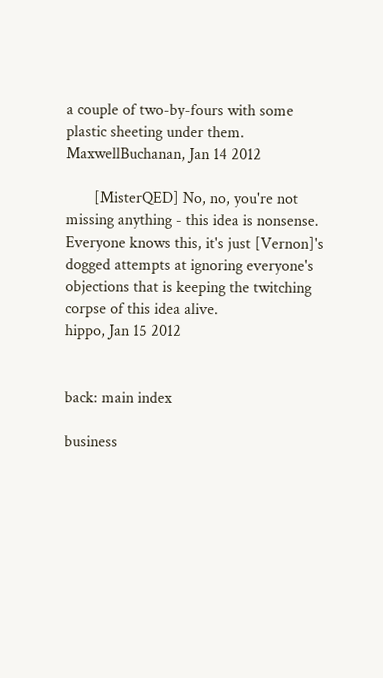a couple of two-by-fours with some plastic sheeting under them.
MaxwellBuchanan, Jan 14 2012

       [MisterQED] No, no, you're not missing anything - this idea is nonsense. Everyone knows this, it's just [Vernon]'s dogged attempts at ignoring everyone's objections that is keeping the twitching corpse of this idea alive.
hippo, Jan 15 2012


back: main index

business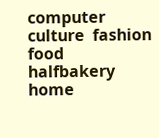computer  culture  fashion  food  halfbakery  home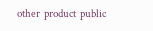other  product  public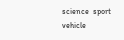science  sport  vehicle